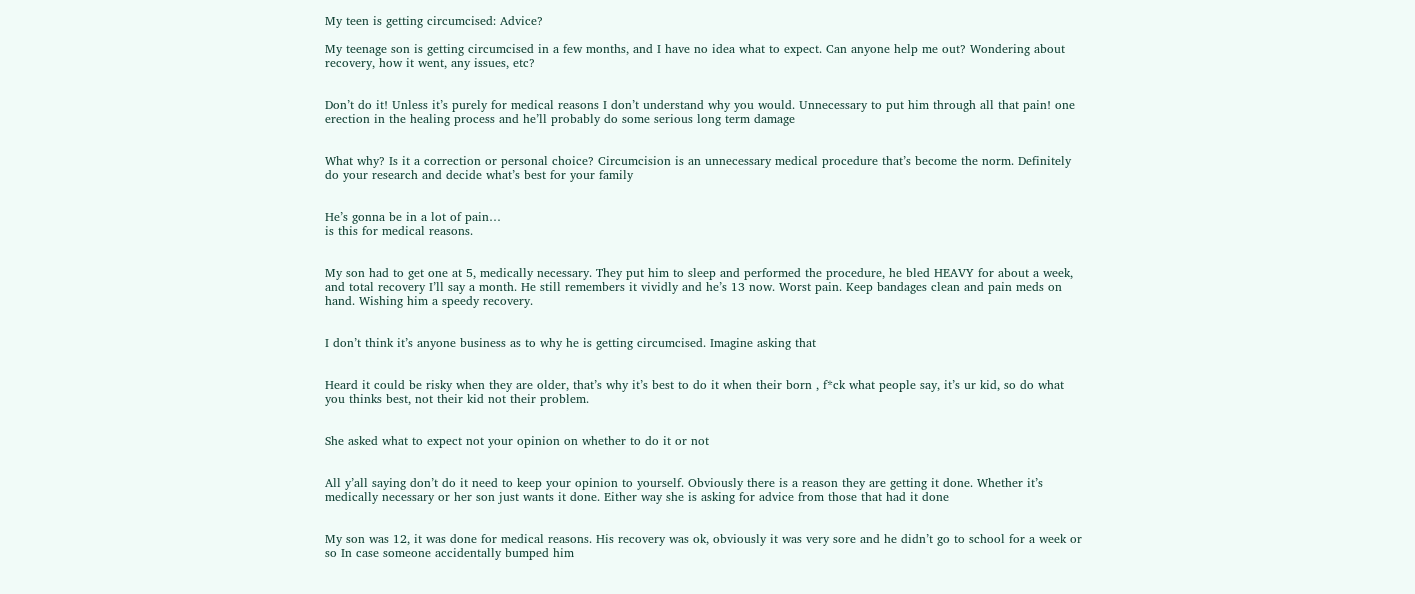My teen is getting circumcised: Advice?

My teenage son is getting circumcised in a few months, and I have no idea what to expect. Can anyone help me out? Wondering about recovery, how it went, any issues, etc?


Don’t do it! Unless it’s purely for medical reasons I don’t understand why you would. Unnecessary to put him through all that pain! one erection in the healing process and he’ll probably do some serious long term damage


What why? Is it a correction or personal choice? Circumcision is an unnecessary medical procedure that’s become the norm. Definitely do your research and decide what’s best for your family


He’s gonna be in a lot of pain…
is this for medical reasons.


My son had to get one at 5, medically necessary. They put him to sleep and performed the procedure, he bled HEAVY for about a week, and total recovery I’ll say a month. He still remembers it vividly and he’s 13 now. Worst pain. Keep bandages clean and pain meds on hand. Wishing him a speedy recovery.


I don’t think it’s anyone business as to why he is getting circumcised. Imagine asking that


Heard it could be risky when they are older, that’s why it’s best to do it when their born , f*ck what people say, it’s ur kid, so do what you thinks best, not their kid not their problem.


She asked what to expect not your opinion on whether to do it or not


All y’all saying don’t do it need to keep your opinion to yourself. Obviously there is a reason they are getting it done. Whether it’s medically necessary or her son just wants it done. Either way she is asking for advice from those that had it done


My son was 12, it was done for medical reasons. His recovery was ok, obviously it was very sore and he didn’t go to school for a week or so In case someone accidentally bumped him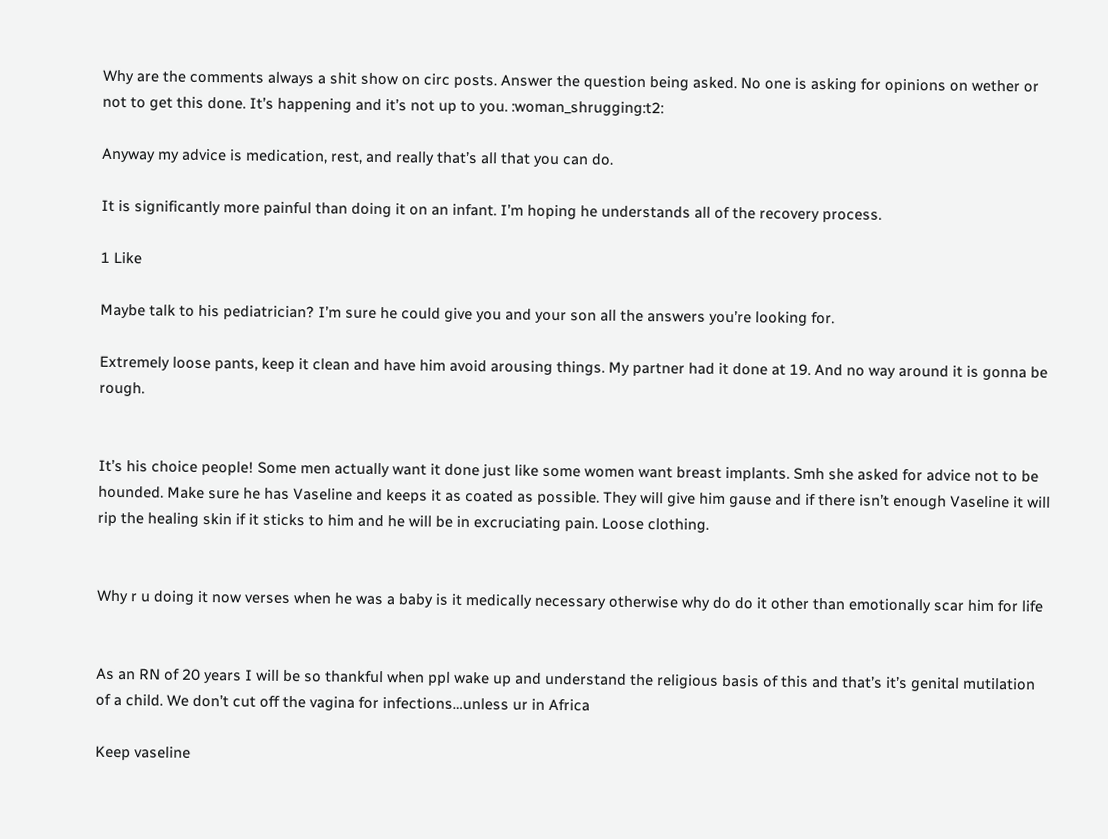Why are the comments always a shit show on circ posts. Answer the question being asked. No one is asking for opinions on wether or not to get this done. It’s happening and it’s not up to you. :woman_shrugging:t2:

Anyway my advice is medication, rest, and really that’s all that you can do.

It is significantly more painful than doing it on an infant. I’m hoping he understands all of the recovery process.

1 Like

Maybe talk to his pediatrician? I’m sure he could give you and your son all the answers you’re looking for.

Extremely loose pants, keep it clean and have him avoid arousing things. My partner had it done at 19. And no way around it is gonna be rough.


It’s his choice people! Some men actually want it done just like some women want breast implants. Smh she asked for advice not to be hounded. Make sure he has Vaseline and keeps it as coated as possible. They will give him gause and if there isn’t enough Vaseline it will rip the healing skin if it sticks to him and he will be in excruciating pain. Loose clothing.


Why r u doing it now verses when he was a baby is it medically necessary otherwise why do do it other than emotionally scar him for life


As an RN of 20 years I will be so thankful when ppl wake up and understand the religious basis of this and that’s it’s genital mutilation of a child. We don’t cut off the vagina for infections…unless ur in Africa

Keep vaseline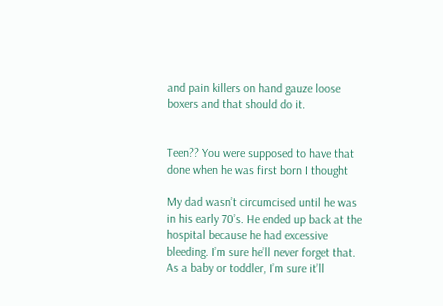and pain killers on hand gauze loose boxers and that should do it.


Teen?? You were supposed to have that done when he was first born I thought

My dad wasn’t circumcised until he was in his early 70’s. He ended up back at the hospital because he had excessive bleeding. I’m sure he’ll never forget that. As a baby or toddler, I’m sure it’ll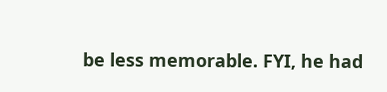be less memorable. FYI, he had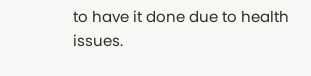to have it done due to health issues.